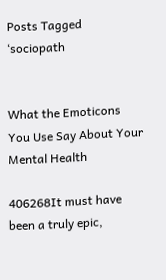Posts Tagged ‘sociopath


What the Emoticons You Use Say About Your Mental Health

406268It must have been a truly epic,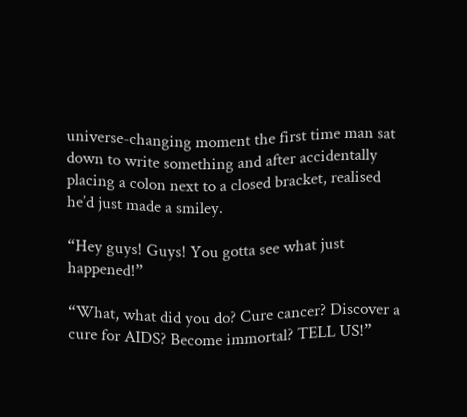universe-changing moment the first time man sat down to write something and after accidentally placing a colon next to a closed bracket, realised he’d just made a smiley.

“Hey guys! Guys! You gotta see what just happened!”

“What, what did you do? Cure cancer? Discover a cure for AIDS? Become immortal? TELL US!”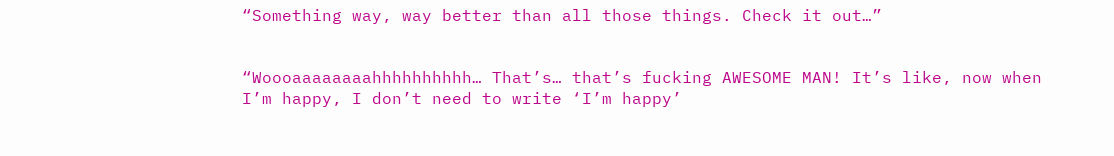“Something way, way better than all those things. Check it out…”


“Woooaaaaaaaahhhhhhhhhh… That’s… that’s fucking AWESOME MAN! It’s like, now when I’m happy, I don’t need to write ‘I’m happy’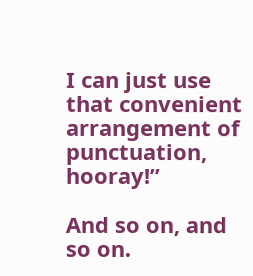I can just use that convenient arrangement of punctuation, hooray!”

And so on, and so on.